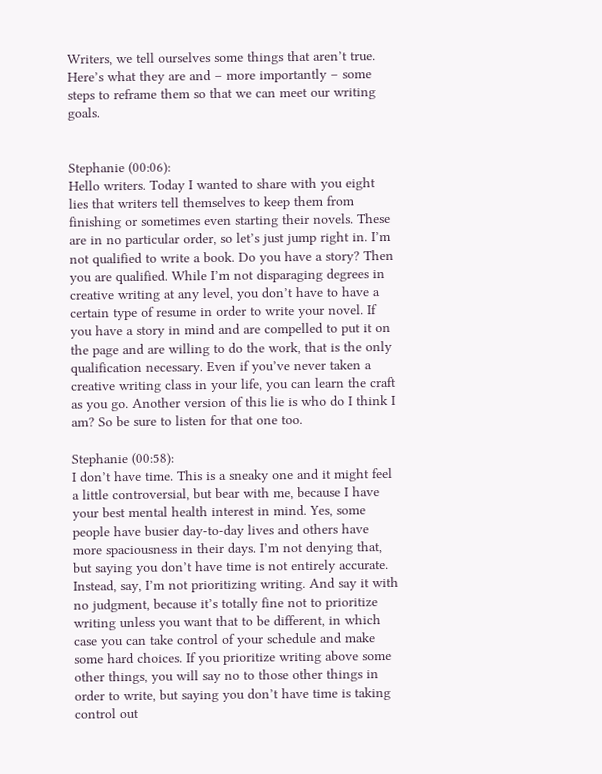Writers, we tell ourselves some things that aren’t true. Here’s what they are and – more importantly – some steps to reframe them so that we can meet our writing goals.


Stephanie (00:06):
Hello writers. Today I wanted to share with you eight lies that writers tell themselves to keep them from finishing or sometimes even starting their novels. These are in no particular order, so let’s just jump right in. I’m not qualified to write a book. Do you have a story? Then you are qualified. While I’m not disparaging degrees in creative writing at any level, you don’t have to have a certain type of resume in order to write your novel. If you have a story in mind and are compelled to put it on the page and are willing to do the work, that is the only qualification necessary. Even if you’ve never taken a creative writing class in your life, you can learn the craft as you go. Another version of this lie is who do I think I am? So be sure to listen for that one too.

Stephanie (00:58):
I don’t have time. This is a sneaky one and it might feel a little controversial, but bear with me, because I have your best mental health interest in mind. Yes, some people have busier day-to-day lives and others have more spaciousness in their days. I’m not denying that, but saying you don’t have time is not entirely accurate. Instead, say, I’m not prioritizing writing. And say it with no judgment, because it’s totally fine not to prioritize writing unless you want that to be different, in which case you can take control of your schedule and make some hard choices. If you prioritize writing above some other things, you will say no to those other things in order to write, but saying you don’t have time is taking control out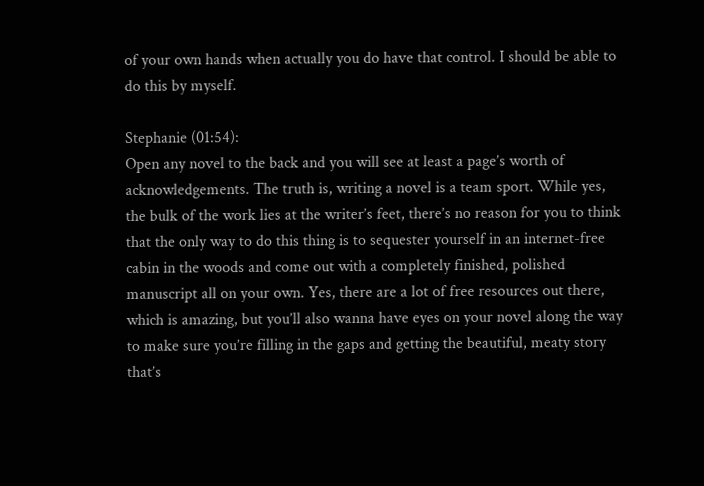of your own hands when actually you do have that control. I should be able to do this by myself.

Stephanie (01:54):
Open any novel to the back and you will see at least a page’s worth of acknowledgements. The truth is, writing a novel is a team sport. While yes, the bulk of the work lies at the writer’s feet, there’s no reason for you to think that the only way to do this thing is to sequester yourself in an internet-free cabin in the woods and come out with a completely finished, polished manuscript all on your own. Yes, there are a lot of free resources out there, which is amazing, but you’ll also wanna have eyes on your novel along the way to make sure you’re filling in the gaps and getting the beautiful, meaty story that’s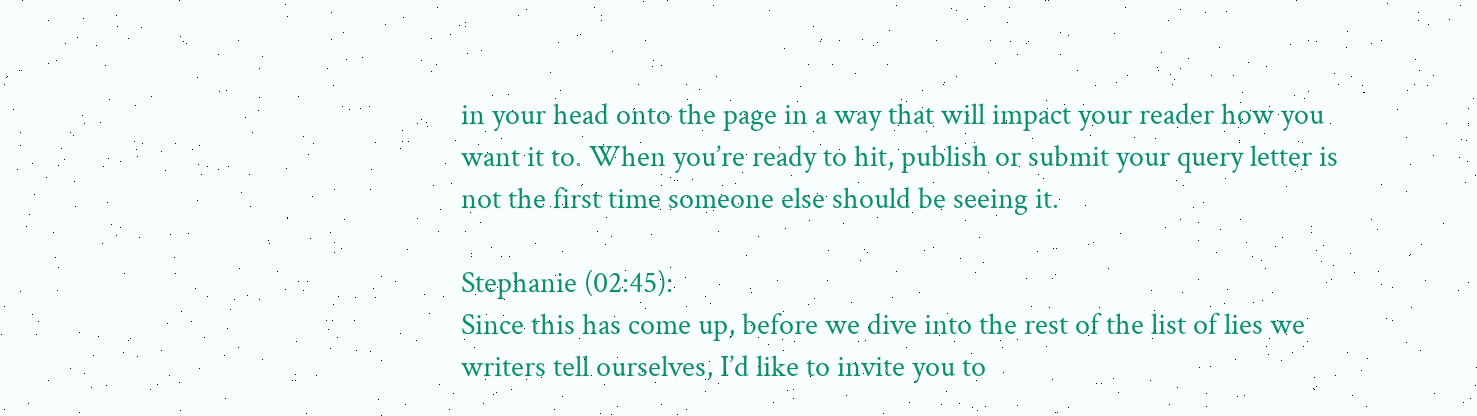in your head onto the page in a way that will impact your reader how you want it to. When you’re ready to hit, publish or submit your query letter is not the first time someone else should be seeing it.

Stephanie (02:45):
Since this has come up, before we dive into the rest of the list of lies we writers tell ourselves, I’d like to invite you to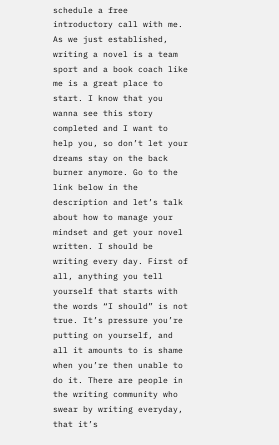schedule a free introductory call with me. As we just established, writing a novel is a team sport and a book coach like me is a great place to start. I know that you wanna see this story completed and I want to help you, so don’t let your dreams stay on the back burner anymore. Go to the link below in the description and let’s talk about how to manage your mindset and get your novel written. I should be writing every day. First of all, anything you tell yourself that starts with the words “I should” is not true. It’s pressure you’re putting on yourself, and all it amounts to is shame when you’re then unable to do it. There are people in the writing community who swear by writing everyday, that it’s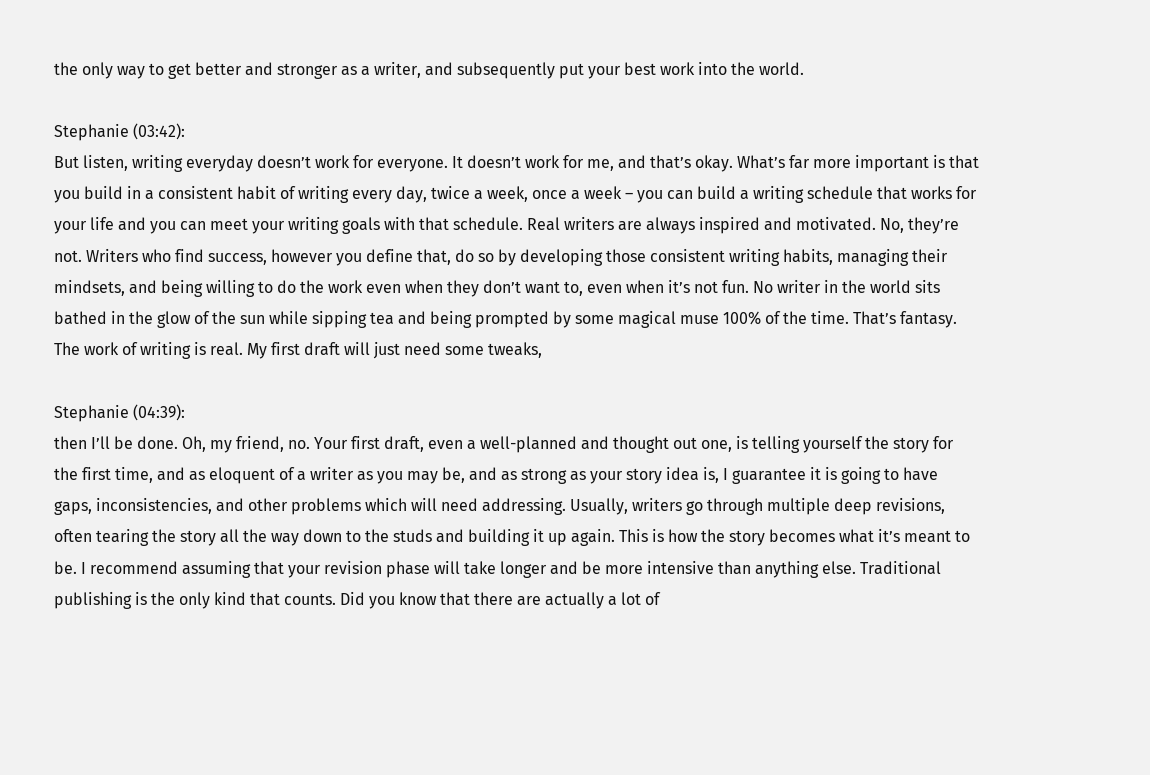the only way to get better and stronger as a writer, and subsequently put your best work into the world.

Stephanie (03:42):
But listen, writing everyday doesn’t work for everyone. It doesn’t work for me, and that’s okay. What’s far more important is that you build in a consistent habit of writing every day, twice a week, once a week – you can build a writing schedule that works for your life and you can meet your writing goals with that schedule. Real writers are always inspired and motivated. No, they’re not. Writers who find success, however you define that, do so by developing those consistent writing habits, managing their mindsets, and being willing to do the work even when they don’t want to, even when it’s not fun. No writer in the world sits bathed in the glow of the sun while sipping tea and being prompted by some magical muse 100% of the time. That’s fantasy. The work of writing is real. My first draft will just need some tweaks,

Stephanie (04:39):
then I’ll be done. Oh, my friend, no. Your first draft, even a well-planned and thought out one, is telling yourself the story for the first time, and as eloquent of a writer as you may be, and as strong as your story idea is, I guarantee it is going to have gaps, inconsistencies, and other problems which will need addressing. Usually, writers go through multiple deep revisions, often tearing the story all the way down to the studs and building it up again. This is how the story becomes what it’s meant to be. I recommend assuming that your revision phase will take longer and be more intensive than anything else. Traditional publishing is the only kind that counts. Did you know that there are actually a lot of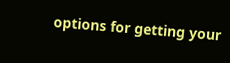options for getting your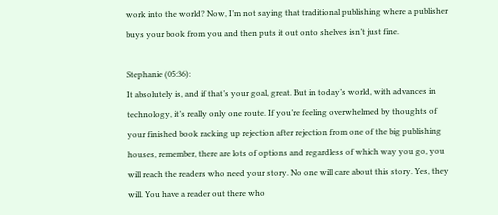work into the world? Now, I’m not saying that traditional publishing where a publisher buys your book from you and then puts it out onto shelves isn’t just fine.

Stephanie (05:36):
It absolutely is, and if that’s your goal, great. But in today’s world, with advances in technology, it’s really only one route. If you’re feeling overwhelmed by thoughts of your finished book racking up rejection after rejection from one of the big publishing houses, remember, there are lots of options and regardless of which way you go, you will reach the readers who need your story. No one will care about this story. Yes, they will. You have a reader out there who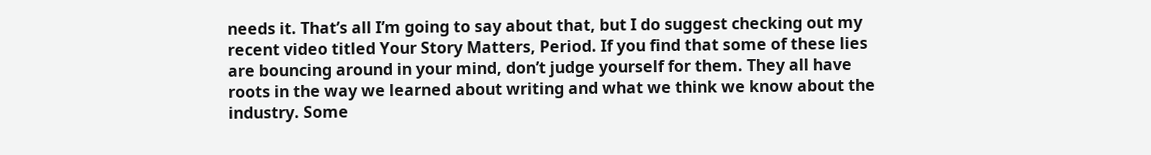needs it. That’s all I’m going to say about that, but I do suggest checking out my recent video titled Your Story Matters, Period. If you find that some of these lies are bouncing around in your mind, don’t judge yourself for them. They all have roots in the way we learned about writing and what we think we know about the industry. Some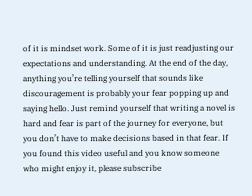of it is mindset work. Some of it is just readjusting our expectations and understanding. At the end of the day, anything you’re telling yourself that sounds like discouragement is probably your fear popping up and saying hello. Just remind yourself that writing a novel is hard and fear is part of the journey for everyone, but you don’t have to make decisions based in that fear. If you found this video useful and you know someone who might enjoy it, please subscribe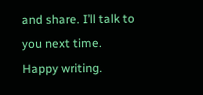and share. I’ll talk to you next time. Happy writing.